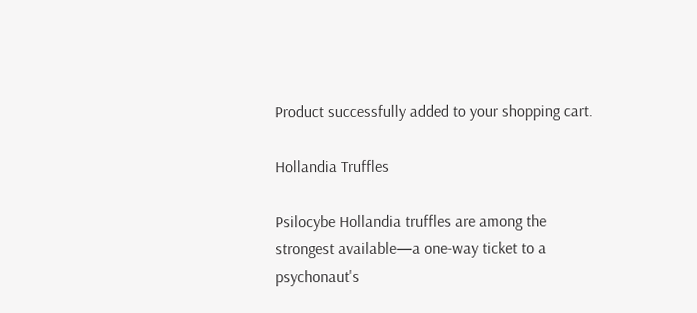Product successfully added to your shopping cart.

Hollandia Truffles

Psilocybe Hollandia truffles are among the strongest available—a one-way ticket to a psychonaut's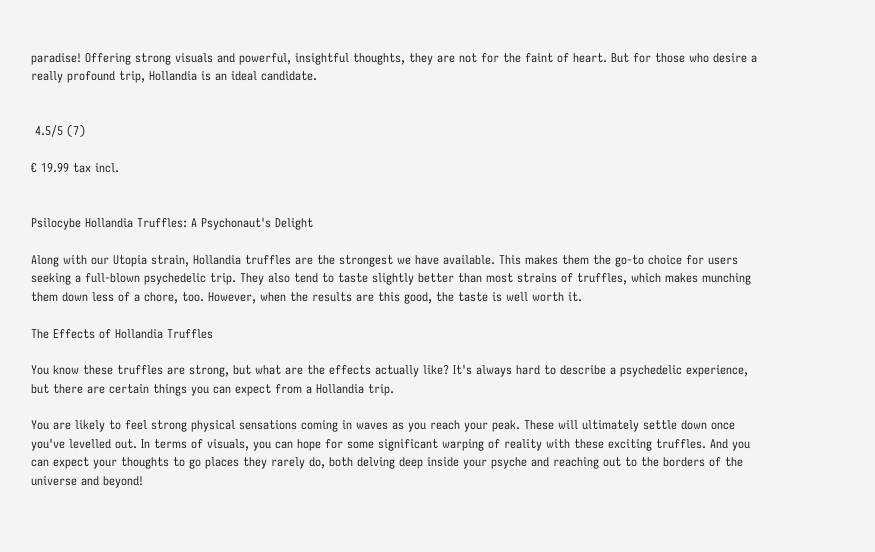paradise! Offering strong visuals and powerful, insightful thoughts, they are not for the faint of heart. But for those who desire a really profound trip, Hollandia is an ideal candidate.


 4.5/5 (7)

€ 19.99 tax incl.


Psilocybe Hollandia Truffles: A Psychonaut's Delight

Along with our Utopia strain, Hollandia truffles are the strongest we have available. This makes them the go-to choice for users seeking a full-blown psychedelic trip. They also tend to taste slightly better than most strains of truffles, which makes munching them down less of a chore, too. However, when the results are this good, the taste is well worth it.

The Effects of Hollandia Truffles

You know these truffles are strong, but what are the effects actually like? It's always hard to describe a psychedelic experience, but there are certain things you can expect from a Hollandia trip.

You are likely to feel strong physical sensations coming in waves as you reach your peak. These will ultimately settle down once you've levelled out. In terms of visuals, you can hope for some significant warping of reality with these exciting truffles. And you can expect your thoughts to go places they rarely do, both delving deep inside your psyche and reaching out to the borders of the universe and beyond!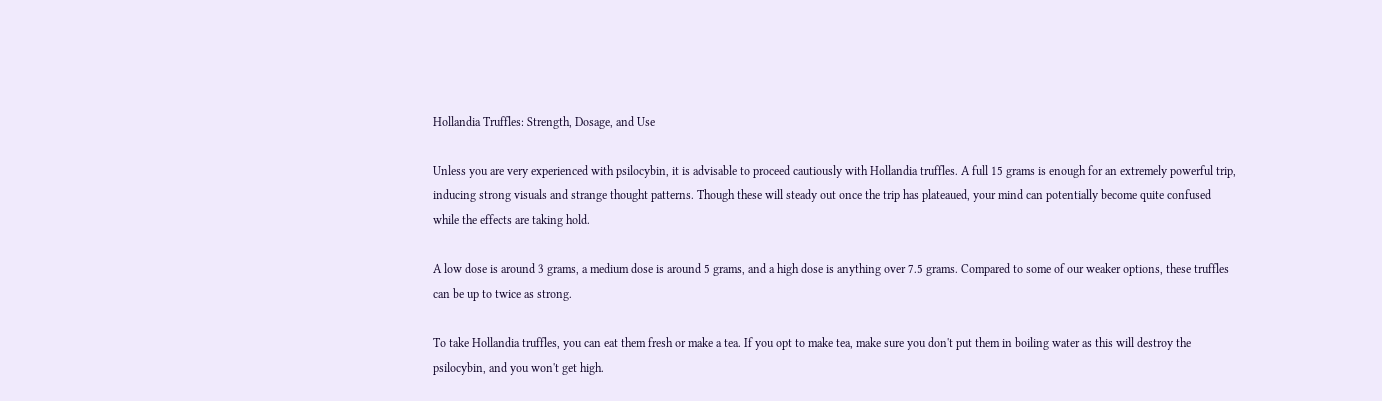Hollandia Truffles: Strength, Dosage, and Use

Unless you are very experienced with psilocybin, it is advisable to proceed cautiously with Hollandia truffles. A full 15 grams is enough for an extremely powerful trip, inducing strong visuals and strange thought patterns. Though these will steady out once the trip has plateaued, your mind can potentially become quite confused while the effects are taking hold.

A low dose is around 3 grams, a medium dose is around 5 grams, and a high dose is anything over 7.5 grams. Compared to some of our weaker options, these truffles can be up to twice as strong.

To take Hollandia truffles, you can eat them fresh or make a tea. If you opt to make tea, make sure you don't put them in boiling water as this will destroy the psilocybin, and you won't get high.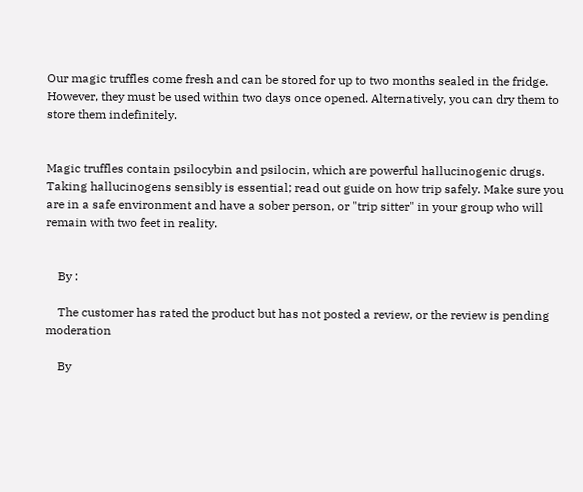Our magic truffles come fresh and can be stored for up to two months sealed in the fridge. However, they must be used within two days once opened. Alternatively, you can dry them to store them indefinitely.


Magic truffles contain psilocybin and psilocin, which are powerful hallucinogenic drugs. Taking hallucinogens sensibly is essential; read out guide on how trip safely. Make sure you are in a safe environment and have a sober person, or "trip sitter" in your group who will remain with two feet in reality.


    By :

    The customer has rated the product but has not posted a review, or the review is pending moderation

    By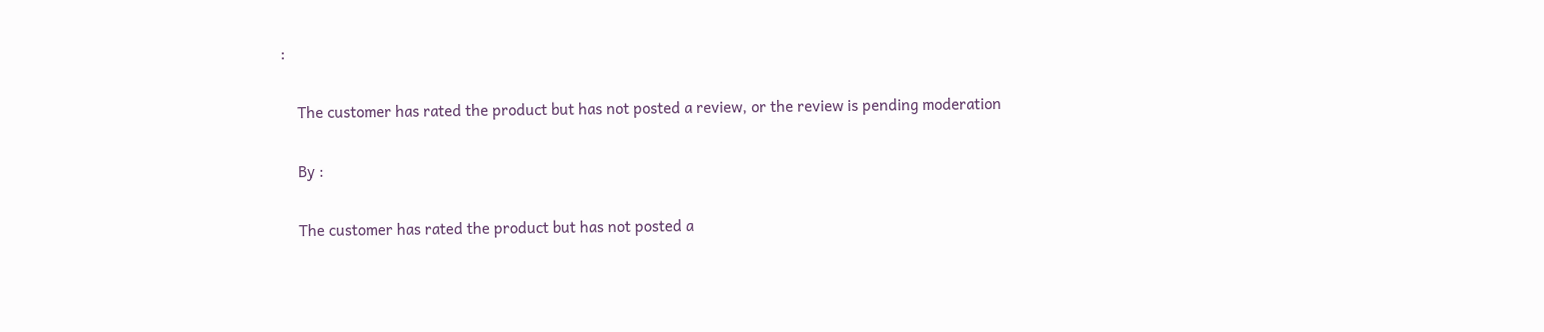:

    The customer has rated the product but has not posted a review, or the review is pending moderation

    By :

    The customer has rated the product but has not posted a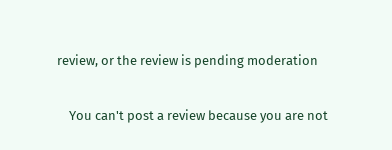review, or the review is pending moderation

    You can't post a review because you are not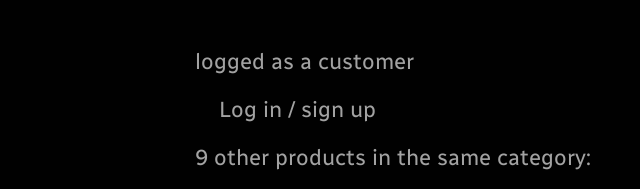logged as a customer

    Log in / sign up

9 other products in the same category: